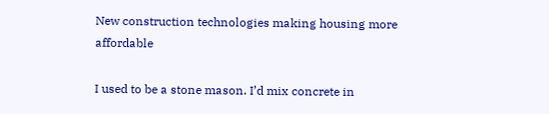New construction technologies making housing more affordable

I used to be a stone mason. I’d mix concrete in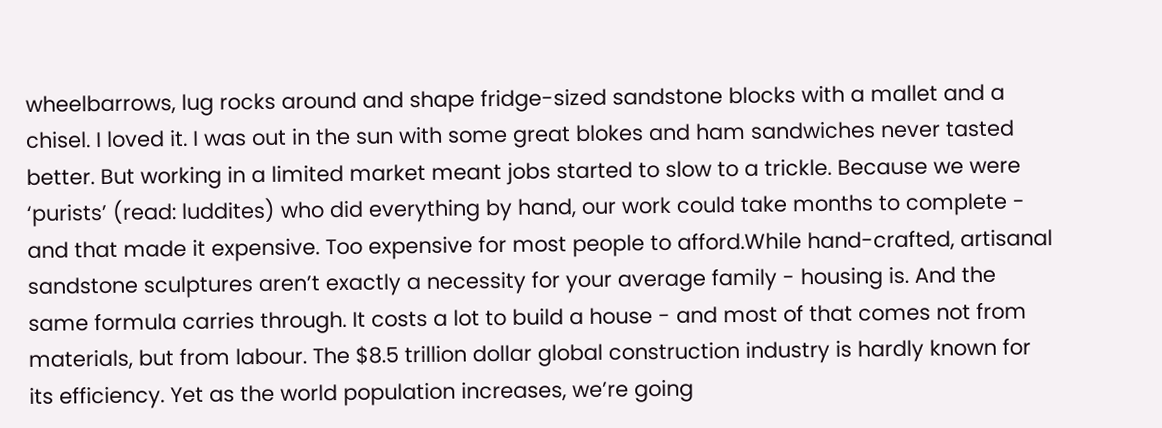wheelbarrows, lug rocks around and shape fridge-sized sandstone blocks with a mallet and a chisel. I loved it. I was out in the sun with some great blokes and ham sandwiches never tasted better. But working in a limited market meant jobs started to slow to a trickle. Because we were ‘purists’ (read: luddites) who did everything by hand, our work could take months to complete - and that made it expensive. Too expensive for most people to afford.While hand-crafted, artisanal sandstone sculptures aren’t exactly a necessity for your average family - housing is. And the same formula carries through. It costs a lot to build a house - and most of that comes not from materials, but from labour. The $8.5 trillion dollar global construction industry is hardly known for its efficiency. Yet as the world population increases, we’re going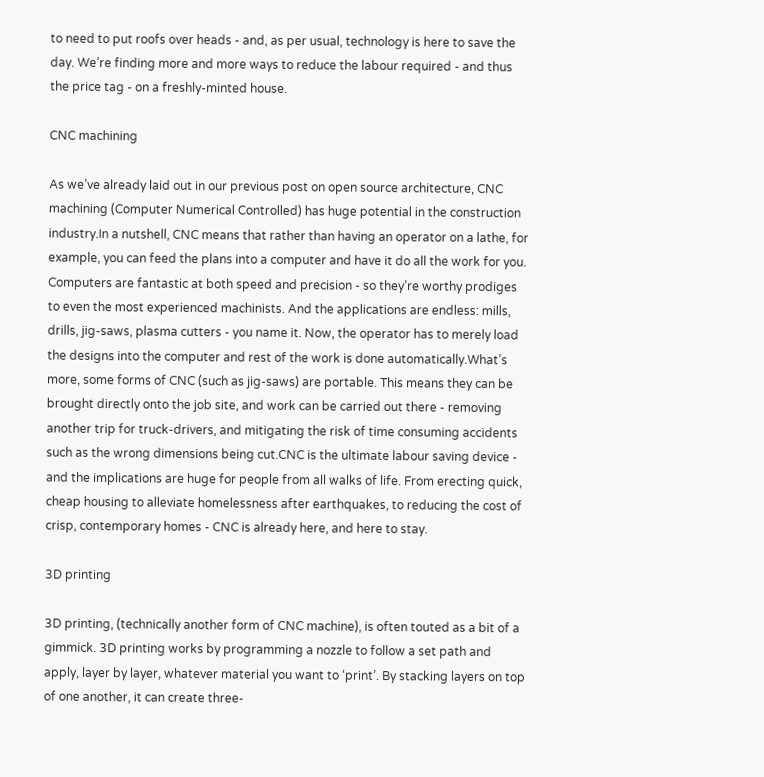to need to put roofs over heads - and, as per usual, technology is here to save the day. We’re finding more and more ways to reduce the labour required - and thus the price tag - on a freshly-minted house.

CNC machining

As we’ve already laid out in our previous post on open source architecture, CNC machining (Computer Numerical Controlled) has huge potential in the construction industry.In a nutshell, CNC means that rather than having an operator on a lathe, for example, you can feed the plans into a computer and have it do all the work for you. Computers are fantastic at both speed and precision - so they’re worthy prodiges to even the most experienced machinists. And the applications are endless: mills, drills, jig-saws, plasma cutters - you name it. Now, the operator has to merely load the designs into the computer and rest of the work is done automatically.What’s more, some forms of CNC (such as jig-saws) are portable. This means they can be brought directly onto the job site, and work can be carried out there - removing another trip for truck-drivers, and mitigating the risk of time consuming accidents such as the wrong dimensions being cut.CNC is the ultimate labour saving device - and the implications are huge for people from all walks of life. From erecting quick, cheap housing to alleviate homelessness after earthquakes, to reducing the cost of crisp, contemporary homes - CNC is already here, and here to stay.

3D printing

3D printing, (technically another form of CNC machine), is often touted as a bit of a gimmick. 3D printing works by programming a nozzle to follow a set path and apply, layer by layer, whatever material you want to ‘print’. By stacking layers on top of one another, it can create three-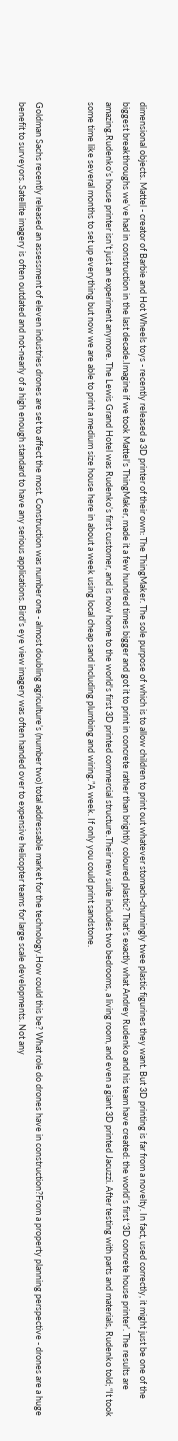dimensional objects. Mattel - creator of Barbie and Hot Wheels toys - recently released a 3D printer of their own: The ThingMaker. The sole purpose of which is to allow children to print out whatever stomach-churningly twee plastic figurines they want. But 3D printing is far from a novelty. In fact, used correctly, it might just be one of the biggest breakthroughs we’ve had in construction in the last decade.Imagine if we took Mattel’s ThingMaker, made it a few hundred times bigger and got it to print in concrete rather than brightly coloured plastic? That’s exactly what Andrey Rudenko and his team have created: the world’s first ‘3D concrete house printer’. The results are amazing.Rudenko’s house printer isn’t just an experiment anymore. The Lewis Grand Hotel was Rudenko’s first customer, and is now home to the world's first 3D printed commercial structure.Their new suite includes two bedrooms, a living room, and even a giant 3D printed Jacuzzi. After testing with parts and materials, Rudenko told; “It took some time like several months to set up everything but now we are able to print a medium size house here in about a week using local cheap sand including plumbing and wiring.”A week. If only you could print sandstone.


Goldman Sachs recently released an assessment of eleven industries drones are set to affect the most. Construction was number one - almost doubling agriculture’s (number two) total addressable market for the technology.How could this be? What role do drones have in construction?From a property planning perspective - drones are a huge benefit to surveyors. Satellite imagery is often outdated and not-nearly of a high enough standard to have any serious applications. Bird’s eye view imagery was often handed over to expensive helicopter teams for large scale developments. Not any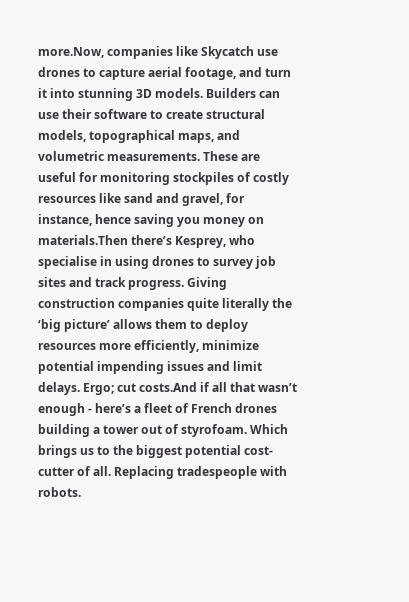more.Now, companies like Skycatch use drones to capture aerial footage, and turn it into stunning 3D models. Builders can use their software to create structural models, topographical maps, and volumetric measurements. These are useful for monitoring stockpiles of costly resources like sand and gravel, for instance, hence saving you money on materials.Then there’s Kesprey, who specialise in using drones to survey job sites and track progress. Giving construction companies quite literally the ‘big picture’ allows them to deploy resources more efficiently, minimize potential impending issues and limit delays. Ergo; cut costs.And if all that wasn’t enough - here’s a fleet of French drones building a tower out of styrofoam. Which brings us to the biggest potential cost-cutter of all. Replacing tradespeople with robots.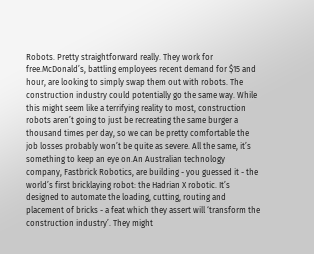Robots. Pretty straightforward really. They work for free.McDonald’s, battling employees recent demand for $15 and hour, are looking to simply swap them out with robots. The construction industry could potentially go the same way. While this might seem like a terrifying reality to most, construction robots aren’t going to just be recreating the same burger a thousand times per day, so we can be pretty comfortable the job losses probably won’t be quite as severe. All the same, it’s something to keep an eye on.An Australian technology company, Fastbrick Robotics, are building - you guessed it - the world’s first bricklaying robot: the Hadrian X robotic. It’s designed to automate the loading, cutting, routing and placement of bricks - a feat which they assert will ‘transform the construction industry’. They might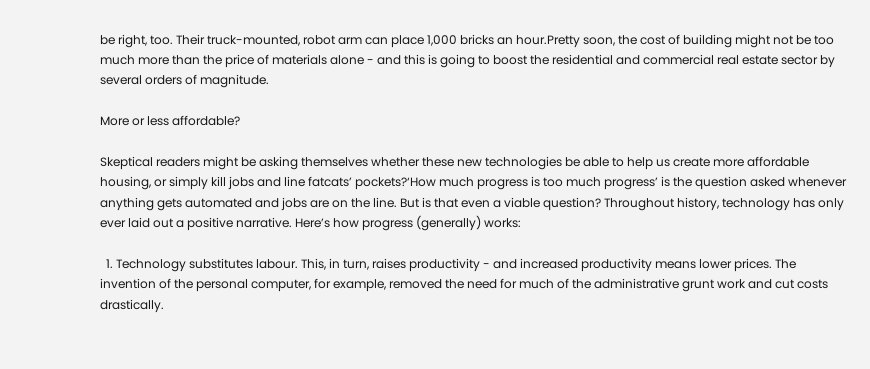be right, too. Their truck-mounted, robot arm can place 1,000 bricks an hour.Pretty soon, the cost of building might not be too much more than the price of materials alone - and this is going to boost the residential and commercial real estate sector by several orders of magnitude.

More or less affordable?

Skeptical readers might be asking themselves whether these new technologies be able to help us create more affordable housing, or simply kill jobs and line fatcats’ pockets?‘How much progress is too much progress’ is the question asked whenever anything gets automated and jobs are on the line. But is that even a viable question? Throughout history, technology has only ever laid out a positive narrative. Here’s how progress (generally) works:

  1. Technology substitutes labour. This, in turn, raises productivity - and increased productivity means lower prices. The invention of the personal computer, for example, removed the need for much of the administrative grunt work and cut costs drastically.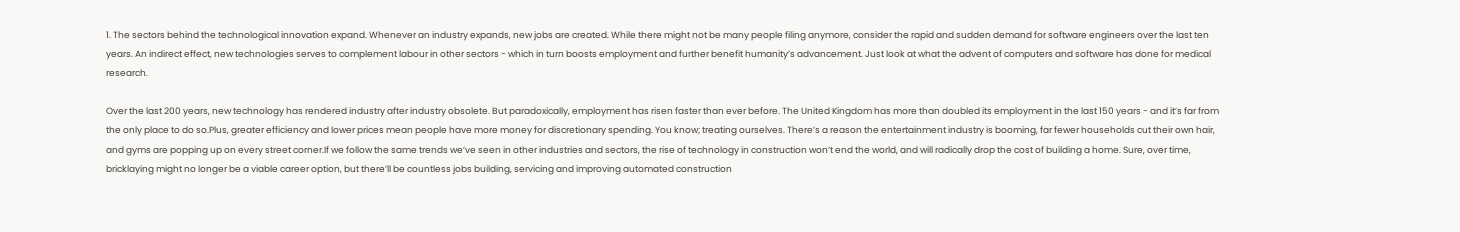1. The sectors behind the technological innovation expand. Whenever an industry expands, new jobs are created. While there might not be many people filing anymore, consider the rapid and sudden demand for software engineers over the last ten years. An indirect effect, new technologies serves to complement labour in other sectors - which in turn boosts employment and further benefit humanity’s advancement. Just look at what the advent of computers and software has done for medical research.

Over the last 200 years, new technology has rendered industry after industry obsolete. But paradoxically, employment has risen faster than ever before. The United Kingdom has more than doubled its employment in the last 150 years - and it’s far from the only place to do so.Plus, greater efficiency and lower prices mean people have more money for discretionary spending. You know; treating ourselves. There’s a reason the entertainment industry is booming, far fewer households cut their own hair, and gyms are popping up on every street corner.If we follow the same trends we’ve seen in other industries and sectors, the rise of technology in construction won’t end the world, and will radically drop the cost of building a home. Sure, over time, bricklaying might no longer be a viable career option, but there’ll be countless jobs building, servicing and improving automated construction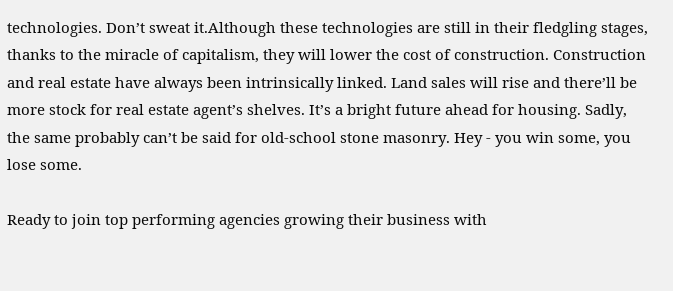technologies. Don’t sweat it.Although these technologies are still in their fledgling stages, thanks to the miracle of capitalism, they will lower the cost of construction. Construction and real estate have always been intrinsically linked. Land sales will rise and there’ll be more stock for real estate agent’s shelves. It’s a bright future ahead for housing. Sadly, the same probably can’t be said for old-school stone masonry. Hey - you win some, you lose some.

Ready to join top performing agencies growing their business with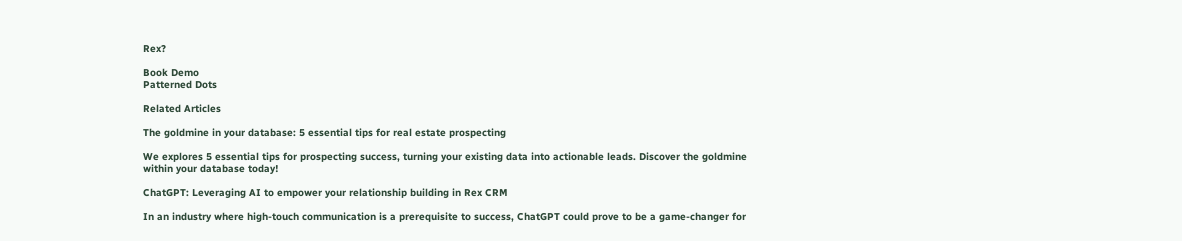Rex?

Book Demo
Patterned Dots

Related Articles

The goldmine in your database: 5 essential tips for real estate prospecting

We explores 5 essential tips for prospecting success, turning your existing data into actionable leads. Discover the goldmine within your database today!

ChatGPT: Leveraging AI to empower your relationship building in Rex CRM

In an industry where high-touch communication is a prerequisite to success, ChatGPT could prove to be a game-changer for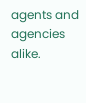agents and agencies alike.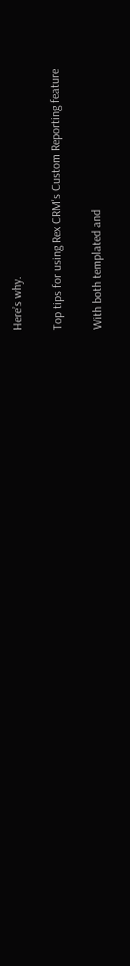Here’s why.

Top tips for using Rex CRM's Custom Reporting feature

With both templated and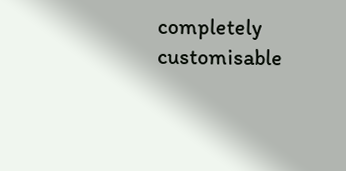completely customisable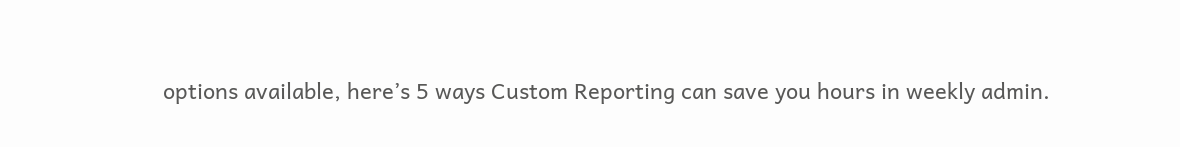options available, here’s 5 ways Custom Reporting can save you hours in weekly admin.